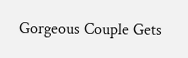Gorgeous Couple Gets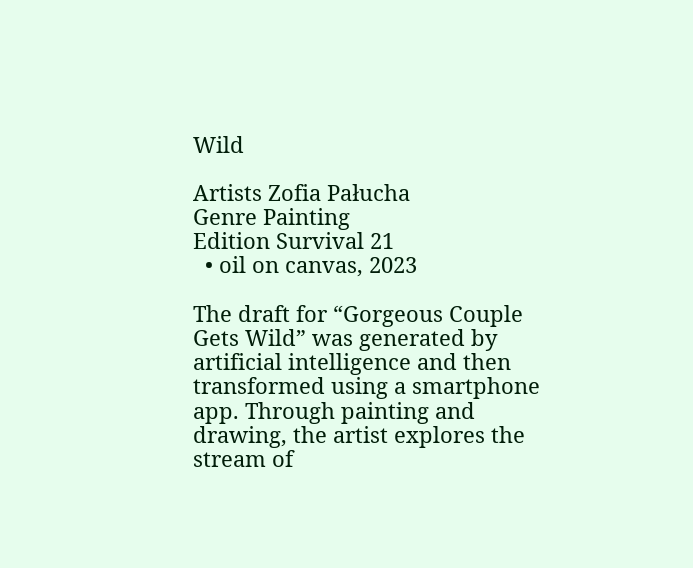Wild

Artists Zofia Pałucha
Genre Painting
Edition Survival 21
  • oil on canvas, 2023

The draft for “Gorgeous Couple Gets Wild” was generated by artificial intelligence and then transformed using a smartphone app. Through painting and drawing, the artist explores the stream of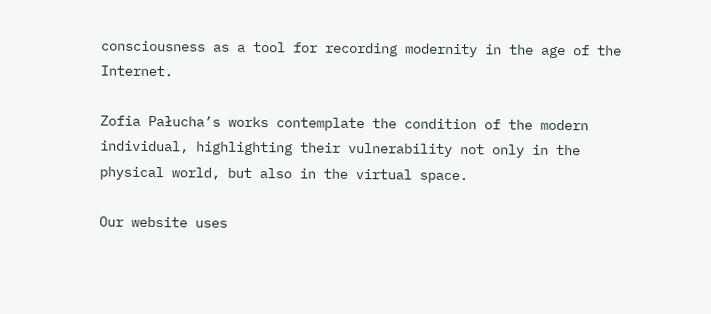consciousness as a tool for recording modernity in the age of the Internet.

Zofia Pałucha’s works contemplate the condition of the modern individual, highlighting their vulnerability not only in the physical world, but also in the virtual space.

Our website uses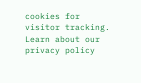cookies for visitor tracking. Learn about our privacy policy